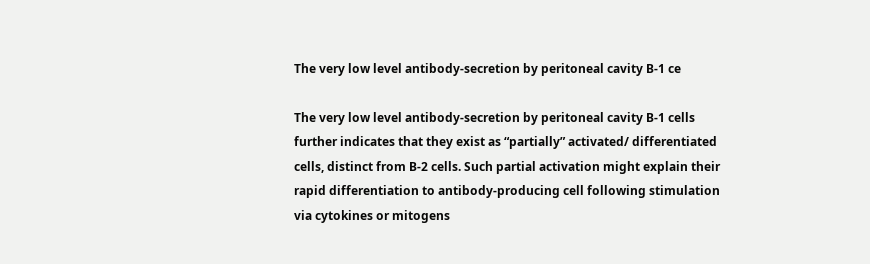The very low level antibody-secretion by peritoneal cavity B-1 ce

The very low level antibody-secretion by peritoneal cavity B-1 cells further indicates that they exist as “partially” activated/ differentiated cells, distinct from B-2 cells. Such partial activation might explain their rapid differentiation to antibody-producing cell following stimulation via cytokines or mitogens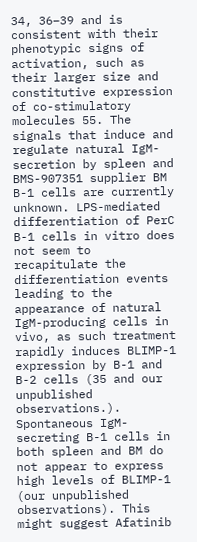34, 36–39 and is consistent with their phenotypic signs of activation, such as their larger size and constitutive expression of co-stimulatory molecules 55. The signals that induce and regulate natural IgM-secretion by spleen and BMS-907351 supplier BM B-1 cells are currently unknown. LPS-mediated differentiation of PerC B-1 cells in vitro does not seem to recapitulate the differentiation events leading to the appearance of natural IgM-producing cells in vivo, as such treatment rapidly induces BLIMP-1 expression by B-1 and B-2 cells (35 and our unpublished observations.). Spontaneous IgM-secreting B-1 cells in both spleen and BM do not appear to express high levels of BLIMP-1 (our unpublished observations). This might suggest Afatinib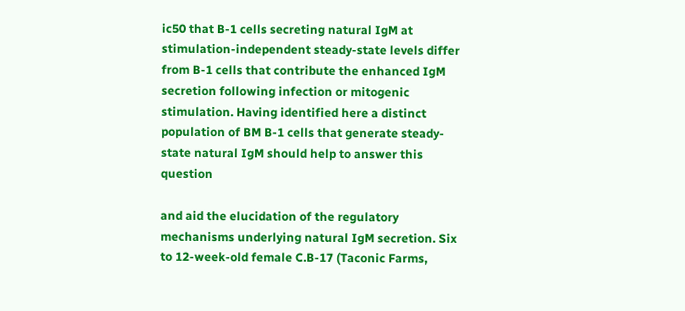ic50 that B-1 cells secreting natural IgM at stimulation-independent steady-state levels differ from B-1 cells that contribute the enhanced IgM secretion following infection or mitogenic stimulation. Having identified here a distinct population of BM B-1 cells that generate steady-state natural IgM should help to answer this question

and aid the elucidation of the regulatory mechanisms underlying natural IgM secretion. Six to 12-week-old female C.B-17 (Taconic Farms,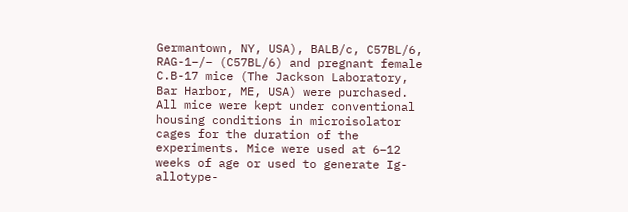Germantown, NY, USA), BALB/c, C57BL/6, RAG-1−/− (C57BL/6) and pregnant female C.B-17 mice (The Jackson Laboratory, Bar Harbor, ME, USA) were purchased. All mice were kept under conventional housing conditions in microisolator cages for the duration of the experiments. Mice were used at 6–12 weeks of age or used to generate Ig-allotype-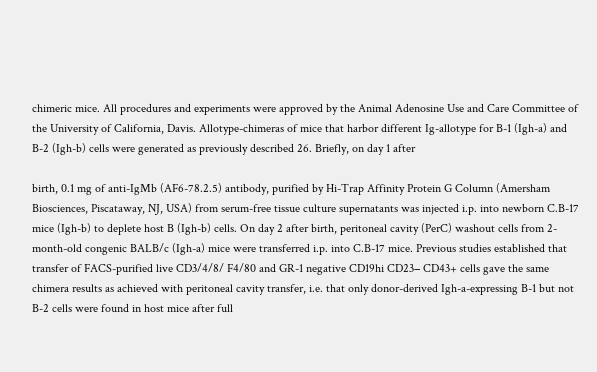chimeric mice. All procedures and experiments were approved by the Animal Adenosine Use and Care Committee of the University of California, Davis. Allotype-chimeras of mice that harbor different Ig-allotype for B-1 (Igh-a) and B-2 (Igh-b) cells were generated as previously described 26. Briefly, on day 1 after

birth, 0.1 mg of anti-IgMb (AF6-78.2.5) antibody, purified by Hi-Trap Affinity Protein G Column (Amersham Biosciences, Piscataway, NJ, USA) from serum-free tissue culture supernatants was injected i.p. into newborn C.B-17 mice (Igh-b) to deplete host B (Igh-b) cells. On day 2 after birth, peritoneal cavity (PerC) washout cells from 2-month-old congenic BALB/c (Igh-a) mice were transferred i.p. into C.B-17 mice. Previous studies established that transfer of FACS-purified live CD3/4/8/ F4/80 and GR-1 negative CD19hi CD23− CD43+ cells gave the same chimera results as achieved with peritoneal cavity transfer, i.e. that only donor-derived Igh-a-expressing B-1 but not B-2 cells were found in host mice after full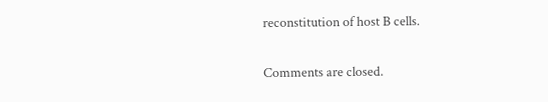reconstitution of host B cells.

Comments are closed.